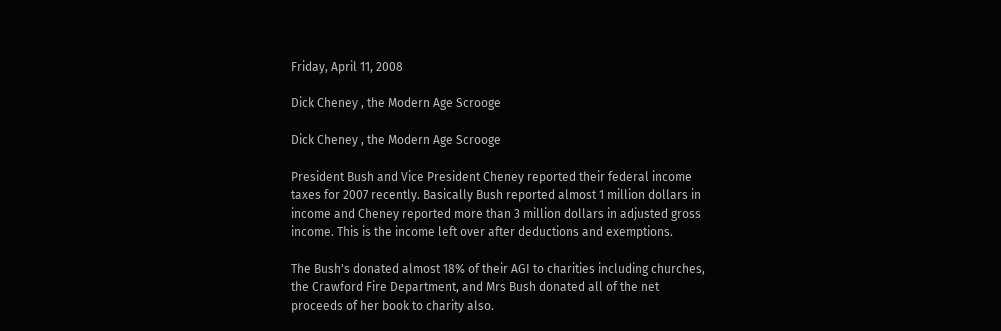Friday, April 11, 2008

Dick Cheney , the Modern Age Scrooge

Dick Cheney , the Modern Age Scrooge

President Bush and Vice President Cheney reported their federal income taxes for 2007 recently. Basically Bush reported almost 1 million dollars in income and Cheney reported more than 3 million dollars in adjusted gross income. This is the income left over after deductions and exemptions.

The Bush's donated almost 18% of their AGI to charities including churches, the Crawford Fire Department, and Mrs Bush donated all of the net proceeds of her book to charity also.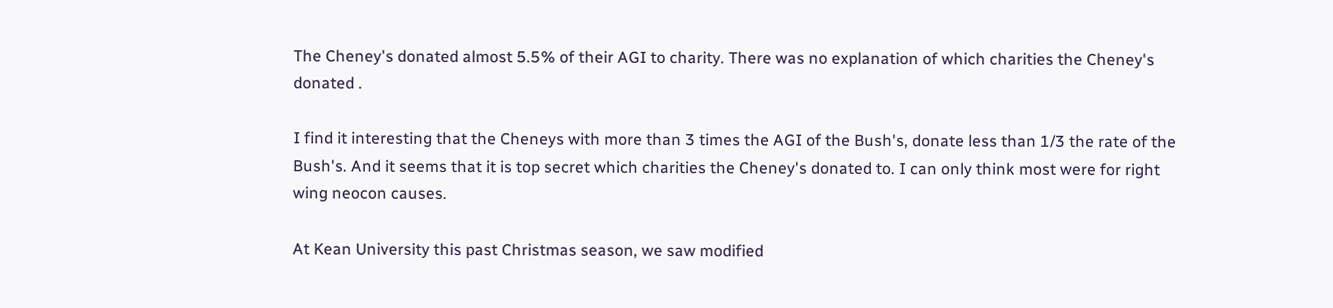The Cheney's donated almost 5.5% of their AGI to charity. There was no explanation of which charities the Cheney's donated .

I find it interesting that the Cheneys with more than 3 times the AGI of the Bush's, donate less than 1/3 the rate of the Bush's. And it seems that it is top secret which charities the Cheney's donated to. I can only think most were for right wing neocon causes.

At Kean University this past Christmas season, we saw modified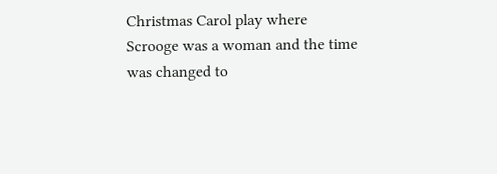Christmas Carol play where Scrooge was a woman and the time was changed to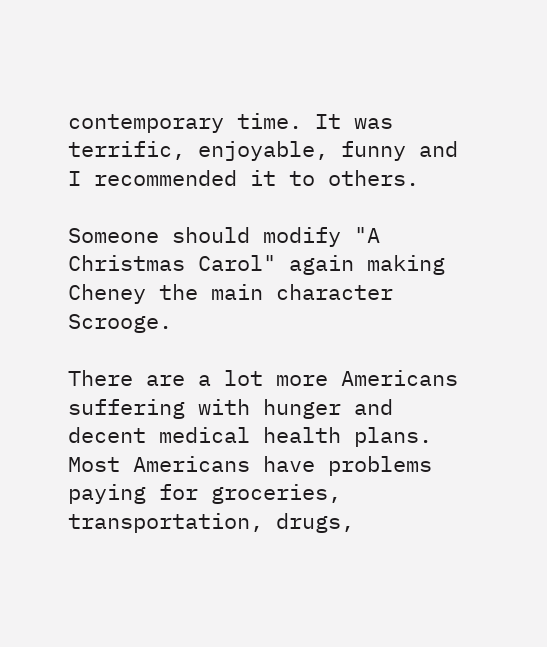contemporary time. It was terrific, enjoyable, funny and I recommended it to others.

Someone should modify "A Christmas Carol" again making Cheney the main character Scrooge.

There are a lot more Americans suffering with hunger and decent medical health plans. Most Americans have problems paying for groceries, transportation, drugs,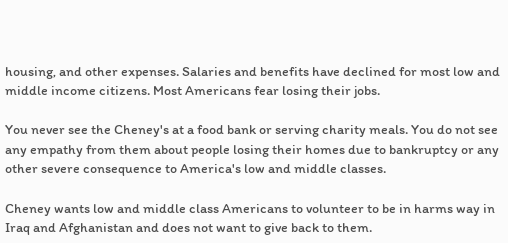housing, and other expenses. Salaries and benefits have declined for most low and middle income citizens. Most Americans fear losing their jobs.

You never see the Cheney's at a food bank or serving charity meals. You do not see any empathy from them about people losing their homes due to bankruptcy or any other severe consequence to America's low and middle classes.

Cheney wants low and middle class Americans to volunteer to be in harms way in Iraq and Afghanistan and does not want to give back to them.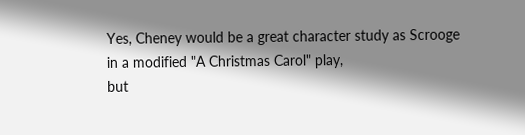Yes, Cheney would be a great character study as Scrooge in a modified "A Christmas Carol" play,
but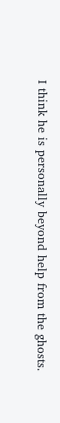I think he is personally beyond help from the ghosts.